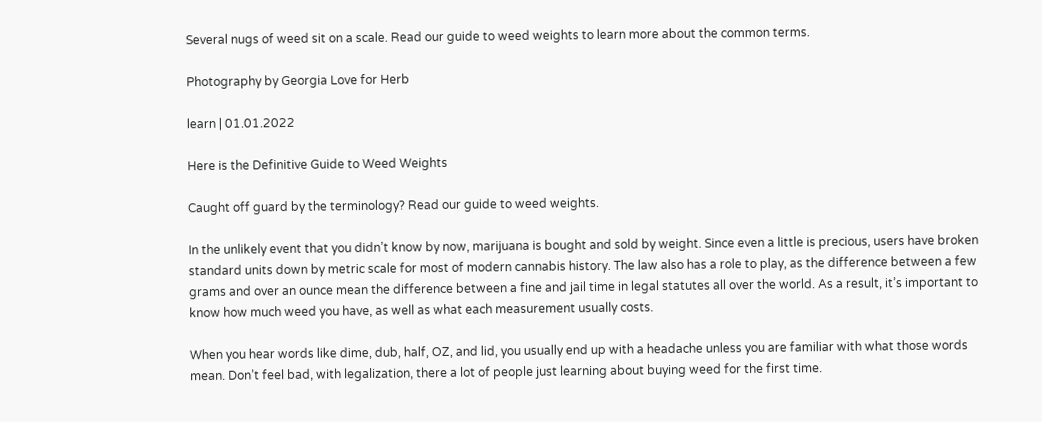Several nugs of weed sit on a scale. Read our guide to weed weights to learn more about the common terms.

Photography by Georgia Love for Herb

learn | 01.01.2022

Here is the Definitive Guide to Weed Weights

Caught off guard by the terminology? Read our guide to weed weights.

In the unlikely event that you didn’t know by now, marijuana is bought and sold by weight. Since even a little is precious, users have broken standard units down by metric scale for most of modern cannabis history. The law also has a role to play, as the difference between a few grams and over an ounce mean the difference between a fine and jail time in legal statutes all over the world. As a result, it’s important to know how much weed you have, as well as what each measurement usually costs.

When you hear words like dime, dub, half, OZ, and lid, you usually end up with a headache unless you are familiar with what those words mean. Don’t feel bad, with legalization, there a lot of people just learning about buying weed for the first time.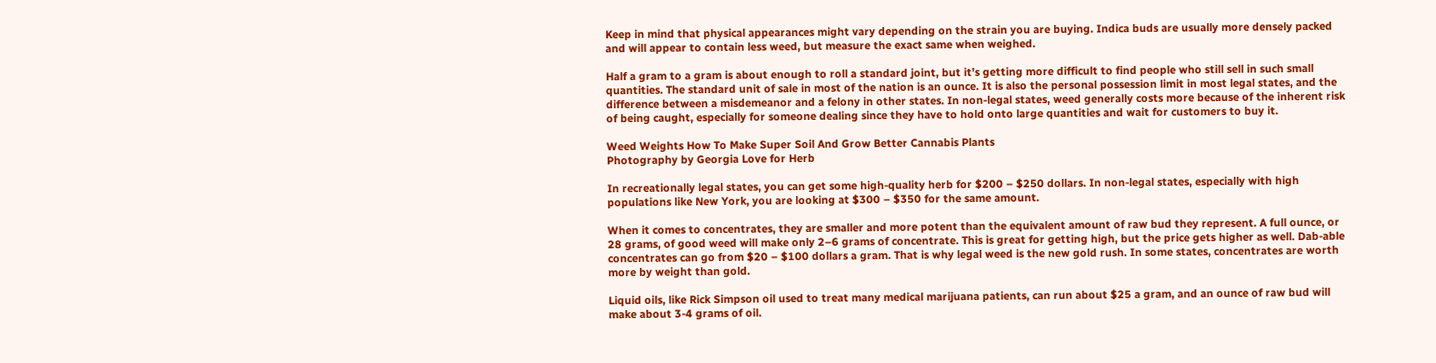Keep in mind that physical appearances might vary depending on the strain you are buying. Indica buds are usually more densely packed and will appear to contain less weed, but measure the exact same when weighed.

Half a gram to a gram is about enough to roll a standard joint, but it’s getting more difficult to find people who still sell in such small quantities. The standard unit of sale in most of the nation is an ounce. It is also the personal possession limit in most legal states, and the difference between a misdemeanor and a felony in other states. In non-legal states, weed generally costs more because of the inherent risk of being caught, especially for someone dealing since they have to hold onto large quantities and wait for customers to buy it.

Weed Weights How To Make Super Soil And Grow Better Cannabis Plants
Photography by Georgia Love for Herb

In recreationally legal states, you can get some high-quality herb for $200 – $250 dollars. In non-legal states, especially with high populations like New York, you are looking at $300 – $350 for the same amount.

When it comes to concentrates, they are smaller and more potent than the equivalent amount of raw bud they represent. A full ounce, or 28 grams, of good weed will make only 2–6 grams of concentrate. This is great for getting high, but the price gets higher as well. Dab-able concentrates can go from $20 – $100 dollars a gram. That is why legal weed is the new gold rush. In some states, concentrates are worth more by weight than gold.

Liquid oils, like Rick Simpson oil used to treat many medical marijuana patients, can run about $25 a gram, and an ounce of raw bud will make about 3-4 grams of oil.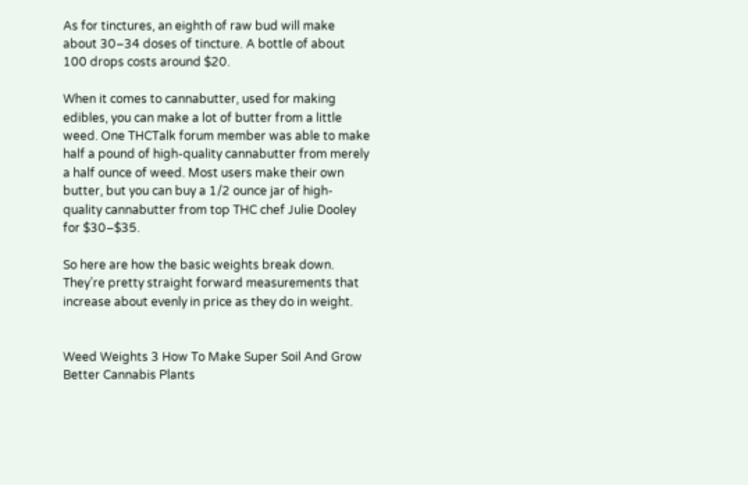As for tinctures, an eighth of raw bud will make about 30–34 doses of tincture. A bottle of about 100 drops costs around $20.

When it comes to cannabutter, used for making edibles, you can make a lot of butter from a little weed. One THCTalk forum member was able to make half a pound of high-quality cannabutter from merely a half ounce of weed. Most users make their own butter, but you can buy a 1/2 ounce jar of high-quality cannabutter from top THC chef Julie Dooley for $30–$35.

So here are how the basic weights break down. They’re pretty straight forward measurements that increase about evenly in price as they do in weight.


Weed Weights 3 How To Make Super Soil And Grow Better Cannabis Plants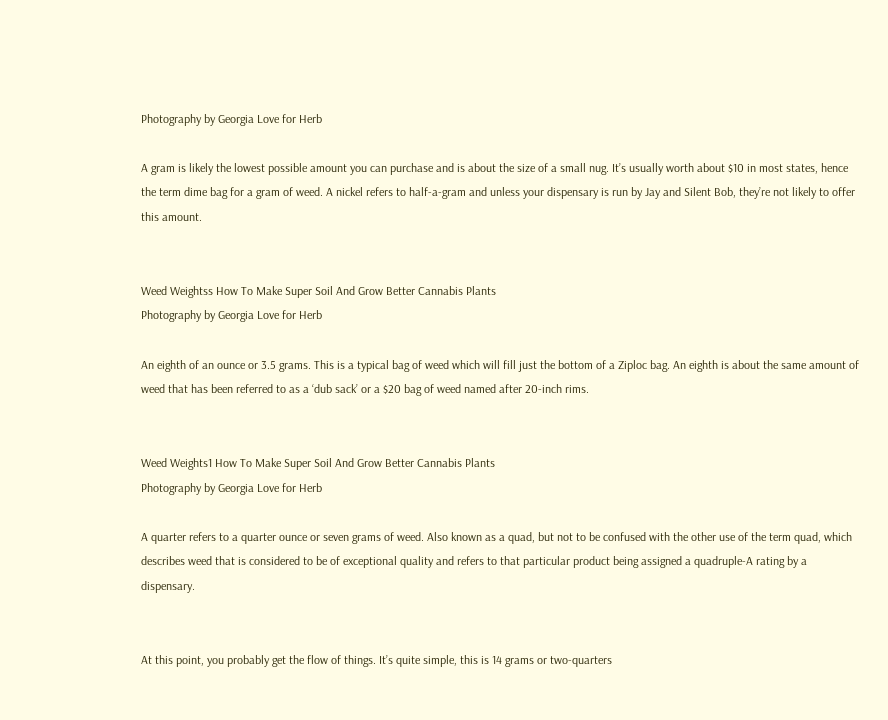Photography by Georgia Love for Herb

A gram is likely the lowest possible amount you can purchase and is about the size of a small nug. It’s usually worth about $10 in most states, hence the term dime bag for a gram of weed. A nickel refers to half-a-gram and unless your dispensary is run by Jay and Silent Bob, they’re not likely to offer this amount.


Weed Weightss How To Make Super Soil And Grow Better Cannabis Plants
Photography by Georgia Love for Herb

An eighth of an ounce or 3.5 grams. This is a typical bag of weed which will fill just the bottom of a Ziploc bag. An eighth is about the same amount of weed that has been referred to as a ‘dub sack’ or a $20 bag of weed named after 20-inch rims.


Weed Weights1 How To Make Super Soil And Grow Better Cannabis Plants
Photography by Georgia Love for Herb

A quarter refers to a quarter ounce or seven grams of weed. Also known as a quad, but not to be confused with the other use of the term quad, which describes weed that is considered to be of exceptional quality and refers to that particular product being assigned a quadruple-A rating by a dispensary.


At this point, you probably get the flow of things. It’s quite simple, this is 14 grams or two-quarters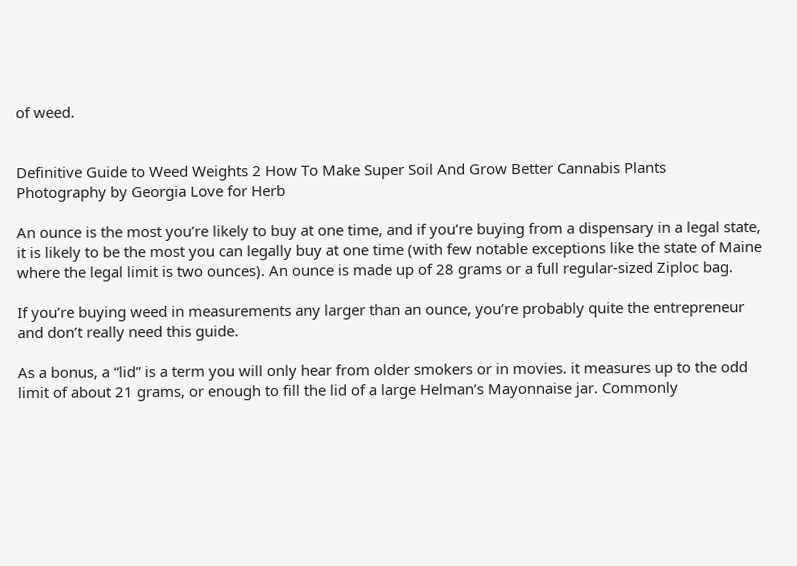of weed.


Definitive Guide to Weed Weights 2 How To Make Super Soil And Grow Better Cannabis Plants
Photography by Georgia Love for Herb

An ounce is the most you’re likely to buy at one time, and if you’re buying from a dispensary in a legal state, it is likely to be the most you can legally buy at one time (with few notable exceptions like the state of Maine where the legal limit is two ounces). An ounce is made up of 28 grams or a full regular-sized Ziploc bag.

If you’re buying weed in measurements any larger than an ounce, you’re probably quite the entrepreneur and don’t really need this guide.

As a bonus, a “lid” is a term you will only hear from older smokers or in movies. it measures up to the odd limit of about 21 grams, or enough to fill the lid of a large Helman’s Mayonnaise jar. Commonly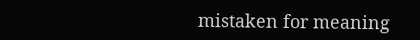mistaken for meaning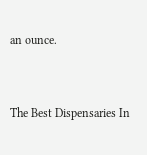an ounce.


The Best Dispensaries In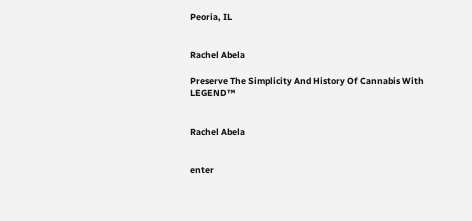Peoria, IL


Rachel Abela

Preserve The Simplicity And History Of Cannabis With LEGEND™


Rachel Abela


enter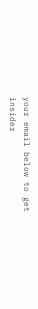your email below to get insider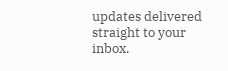updates delivered straight to your inbox.